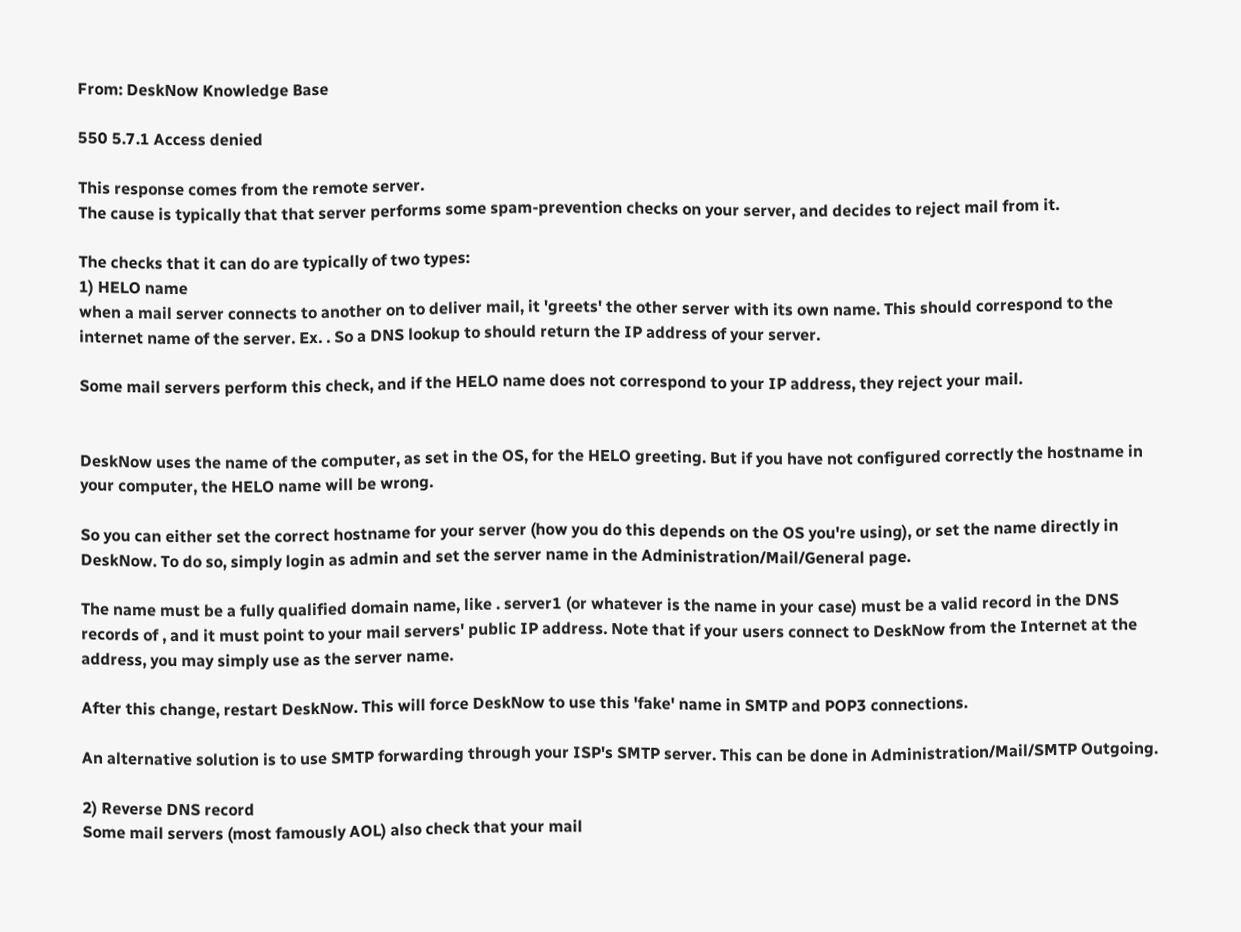From: DeskNow Knowledge Base

550 5.7.1 Access denied

This response comes from the remote server.
The cause is typically that that server performs some spam-prevention checks on your server, and decides to reject mail from it.

The checks that it can do are typically of two types:
1) HELO name
when a mail server connects to another on to deliver mail, it 'greets' the other server with its own name. This should correspond to the internet name of the server. Ex. . So a DNS lookup to should return the IP address of your server.

Some mail servers perform this check, and if the HELO name does not correspond to your IP address, they reject your mail.


DeskNow uses the name of the computer, as set in the OS, for the HELO greeting. But if you have not configured correctly the hostname in your computer, the HELO name will be wrong.

So you can either set the correct hostname for your server (how you do this depends on the OS you're using), or set the name directly in DeskNow. To do so, simply login as admin and set the server name in the Administration/Mail/General page.

The name must be a fully qualified domain name, like . server1 (or whatever is the name in your case) must be a valid record in the DNS records of , and it must point to your mail servers' public IP address. Note that if your users connect to DeskNow from the Internet at the address, you may simply use as the server name.

After this change, restart DeskNow. This will force DeskNow to use this 'fake' name in SMTP and POP3 connections.

An alternative solution is to use SMTP forwarding through your ISP's SMTP server. This can be done in Administration/Mail/SMTP Outgoing.

2) Reverse DNS record
Some mail servers (most famously AOL) also check that your mail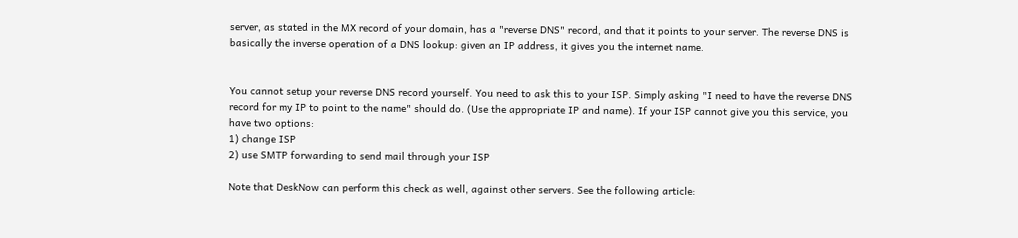server, as stated in the MX record of your domain, has a "reverse DNS" record, and that it points to your server. The reverse DNS is basically the inverse operation of a DNS lookup: given an IP address, it gives you the internet name.


You cannot setup your reverse DNS record yourself. You need to ask this to your ISP. Simply asking "I need to have the reverse DNS record for my IP to point to the name" should do. (Use the appropriate IP and name). If your ISP cannot give you this service, you have two options:
1) change ISP
2) use SMTP forwarding to send mail through your ISP

Note that DeskNow can perform this check as well, against other servers. See the following article: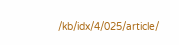/kb/idx/4/025/article/